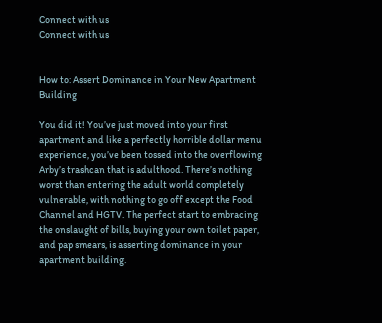Connect with us
Connect with us


How to: Assert Dominance in Your New Apartment Building

You did it! You’ve just moved into your first apartment and like a perfectly horrible dollar menu experience, you’ve been tossed into the overflowing Arby’s trashcan that is adulthood. There’s nothing worst than entering the adult world completely vulnerable, with nothing to go off except the Food Channel and HGTV. The perfect start to embracing the onslaught of bills, buying your own toilet paper, and pap smears, is asserting dominance in your apartment building.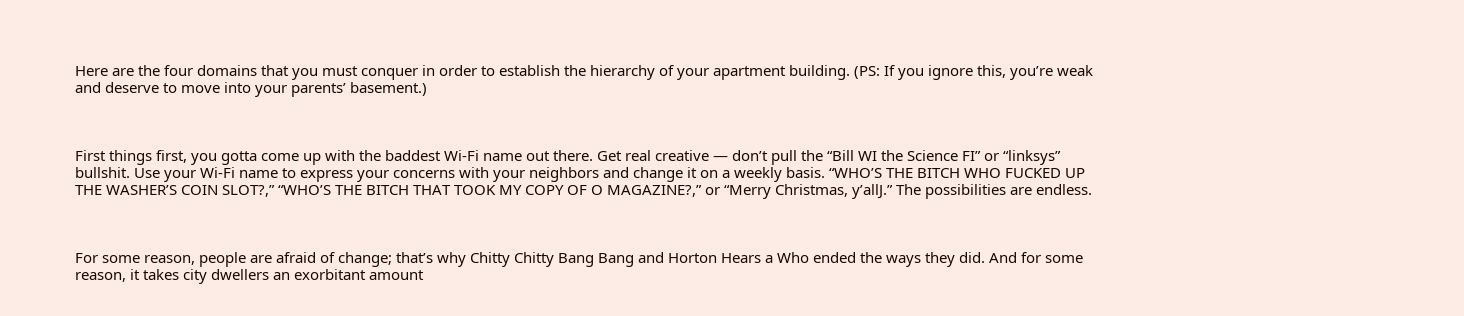Here are the four domains that you must conquer in order to establish the hierarchy of your apartment building. (PS: If you ignore this, you’re weak and deserve to move into your parents’ basement.)



First things first, you gotta come up with the baddest Wi-Fi name out there. Get real creative — don’t pull the “Bill WI the Science FI” or “linksys” bullshit. Use your Wi-Fi name to express your concerns with your neighbors and change it on a weekly basis. “WHO’S THE BITCH WHO FUCKED UP THE WASHER’S COIN SLOT?,” “WHO’S THE BITCH THAT TOOK MY COPY OF O MAGAZINE?,” or “Merry Christmas, y’allJ.” The possibilities are endless.



For some reason, people are afraid of change; that’s why Chitty Chitty Bang Bang and Horton Hears a Who ended the ways they did. And for some reason, it takes city dwellers an exorbitant amount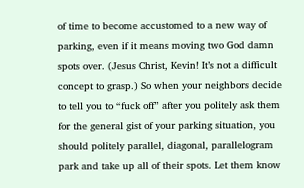of time to become accustomed to a new way of parking, even if it means moving two God damn spots over. (Jesus Christ, Kevin! It’s not a difficult concept to grasp.) So when your neighbors decide to tell you to “fuck off” after you politely ask them for the general gist of your parking situation, you should politely parallel, diagonal, parallelogram park and take up all of their spots. Let them know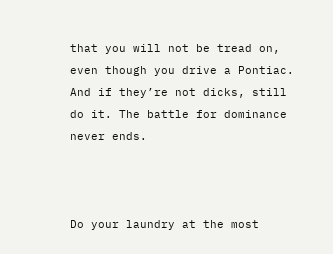that you will not be tread on, even though you drive a Pontiac. And if they’re not dicks, still do it. The battle for dominance never ends.



Do your laundry at the most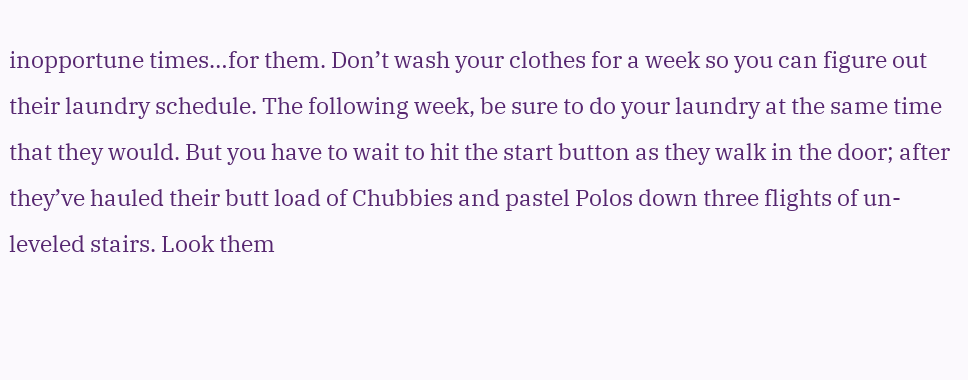inopportune times…for them. Don’t wash your clothes for a week so you can figure out their laundry schedule. The following week, be sure to do your laundry at the same time that they would. But you have to wait to hit the start button as they walk in the door; after they’ve hauled their butt load of Chubbies and pastel Polos down three flights of un-leveled stairs. Look them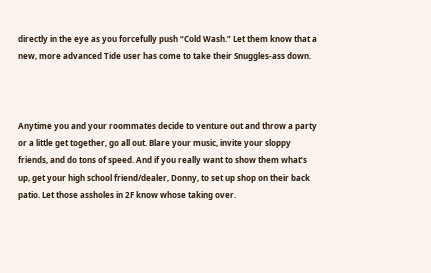directly in the eye as you forcefully push “Cold Wash.” Let them know that a new, more advanced Tide user has come to take their Snuggles-ass down.



Anytime you and your roommates decide to venture out and throw a party or a little get together, go all out. Blare your music, invite your sloppy friends, and do tons of speed. And if you really want to show them what’s up, get your high school friend/dealer, Donny, to set up shop on their back patio. Let those assholes in 2F know whose taking over.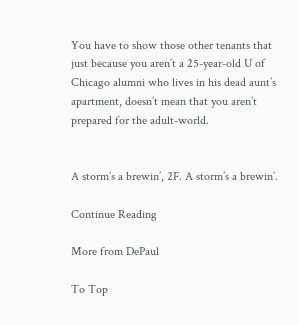You have to show those other tenants that just because you aren’t a 25-year-old U of Chicago alumni who lives in his dead aunt’s apartment, doesn’t mean that you aren’t prepared for the adult-world.


A storm’s a brewin’, 2F. A storm’s a brewin’.

Continue Reading

More from DePaul

To Top